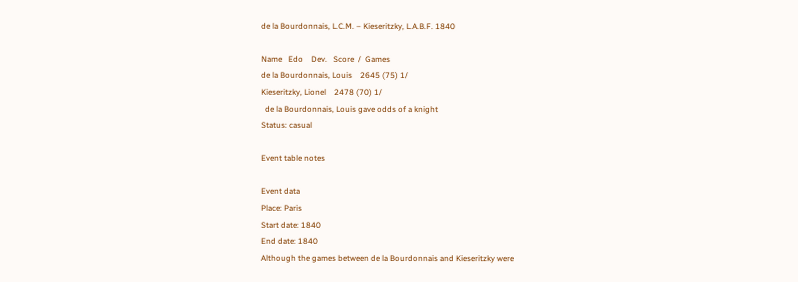de la Bourdonnais, L.C.M. – Kieseritzky, L.A.B.F. 1840

Name   Edo    Dev.   Score  /  Games
de la Bourdonnais, Louis    2645 (75) 1/
Kieseritzky, Lionel    2478 (70) 1/
  de la Bourdonnais, Louis gave odds of a knight
Status: casual

Event table notes

Event data
Place: Paris
Start date: 1840
End date: 1840
Although the games between de la Bourdonnais and Kieseritzky were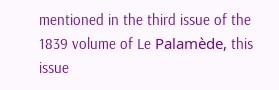mentioned in the third issue of the 1839 volume of Le Palamède, this issue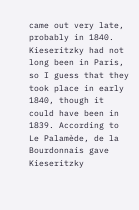came out very late, probably in 1840. Kieseritzky had not long been in Paris, so I guess that they took place in early 1840, though it could have been in 1839. According to Le Palamède, de la Bourdonnais gave Kieseritzky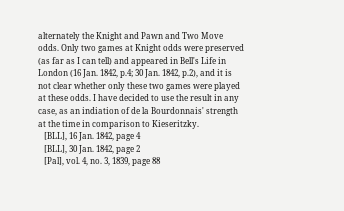alternately the Knight and Pawn and Two Move odds. Only two games at Knight odds were preserved (as far as I can tell) and appeared in Bell's Life in London (16 Jan. 1842, p.4; 30 Jan. 1842, p.2), and it is not clear whether only these two games were played at these odds. I have decided to use the result in any case, as an indiation of de la Bourdonnais' strength at the time in comparison to Kieseritzky.
   [BLL], 16 Jan. 1842, page 4
   [BLL], 30 Jan. 1842, page 2
   [Pal], vol. 4, no. 3, 1839, page 88